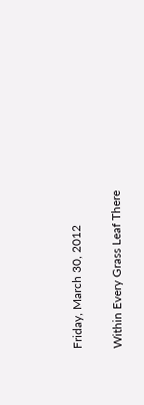Friday, March 30, 2012

Within Every Grass Leaf There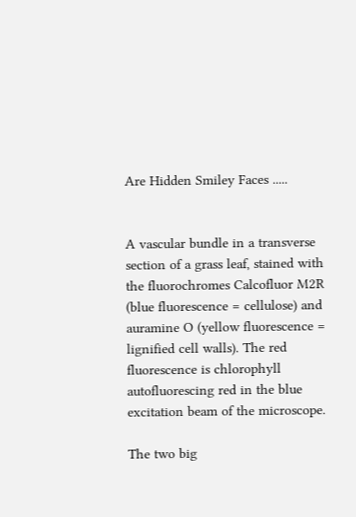Are Hidden Smiley Faces .....


A vascular bundle in a transverse section of a grass leaf, stained with the fluorochromes Calcofluor M2R (blue fluorescence = cellulose) and auramine O (yellow fluorescence = lignified cell walls). The red fluorescence is chlorophyll autofluorescing red in the blue excitation beam of the microscope.

The two big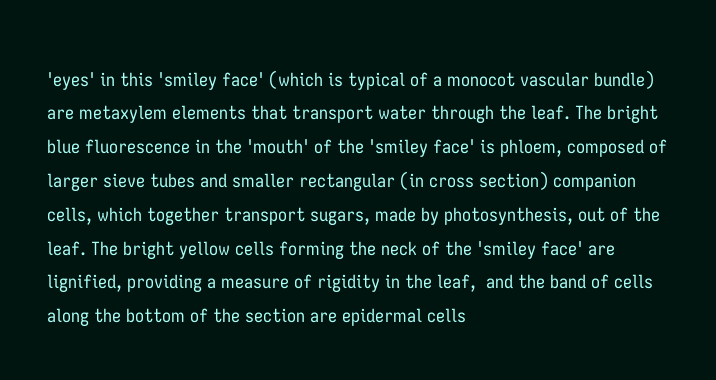'eyes' in this 'smiley face' (which is typical of a monocot vascular bundle) are metaxylem elements that transport water through the leaf. The bright blue fluorescence in the 'mouth' of the 'smiley face' is phloem, composed of larger sieve tubes and smaller rectangular (in cross section) companion cells, which together transport sugars, made by photosynthesis, out of the leaf. The bright yellow cells forming the neck of the 'smiley face' are lignified, providing a measure of rigidity in the leaf,  and the band of cells along the bottom of the section are epidermal cells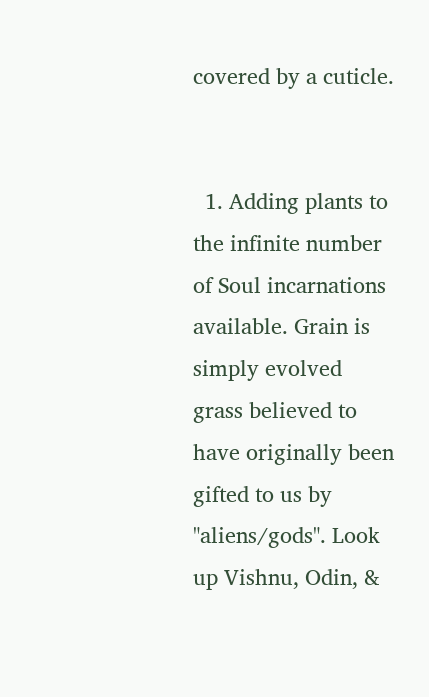covered by a cuticle.


  1. Adding plants to the infinite number of Soul incarnations available. Grain is simply evolved grass believed to have originally been gifted to us by "aliens/gods". Look up Vishnu, Odin, &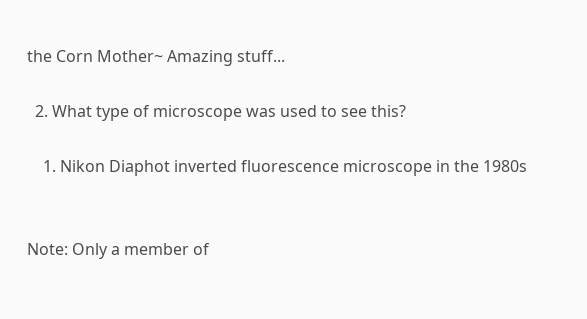the Corn Mother~ Amazing stuff...

  2. What type of microscope was used to see this?

    1. Nikon Diaphot inverted fluorescence microscope in the 1980s


Note: Only a member of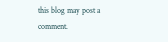this blog may post a comment.